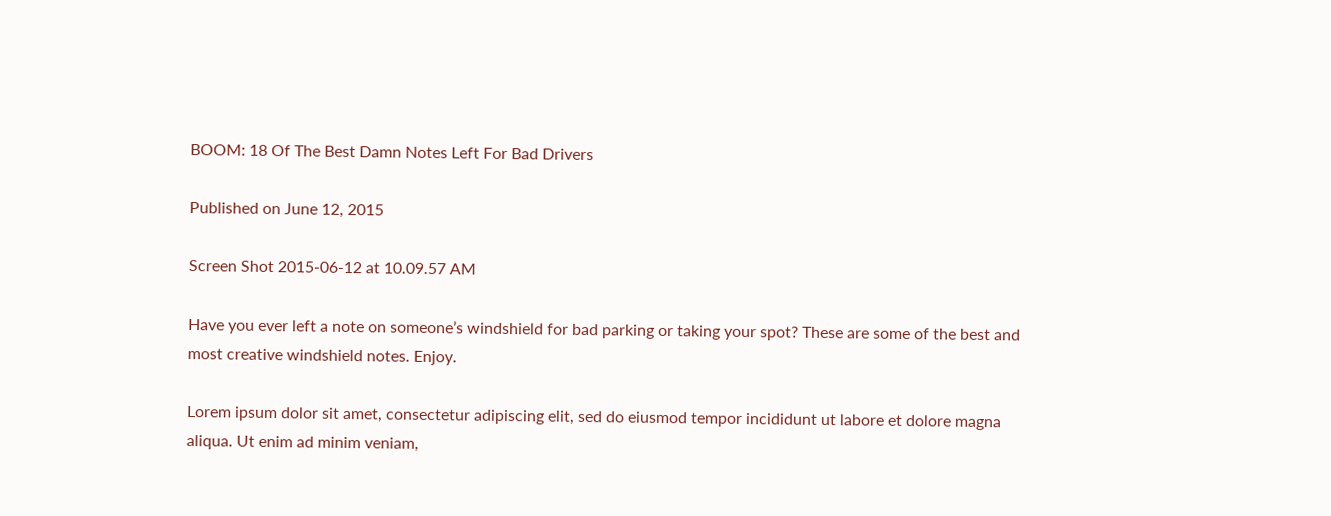BOOM: 18 Of The Best Damn Notes Left For Bad Drivers

Published on June 12, 2015

Screen Shot 2015-06-12 at 10.09.57 AM

Have you ever left a note on someone’s windshield for bad parking or taking your spot? These are some of the best and most creative windshield notes. Enjoy.

Lorem ipsum dolor sit amet, consectetur adipiscing elit, sed do eiusmod tempor incididunt ut labore et dolore magna aliqua. Ut enim ad minim veniam,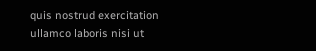quis nostrud exercitation ullamco laboris nisi ut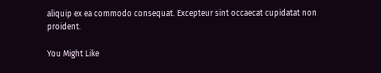aliquip ex ea commodo consequat. Excepteur sint occaecat cupidatat non proident.

You Might Like